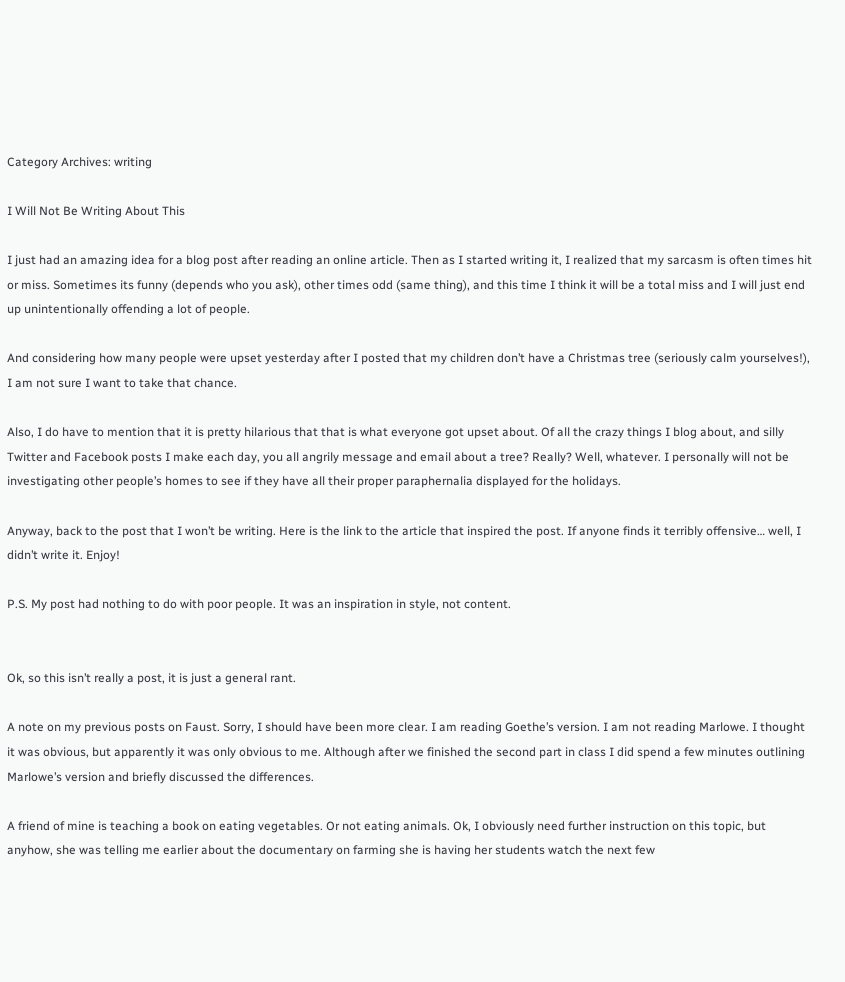Category Archives: writing

I Will Not Be Writing About This

I just had an amazing idea for a blog post after reading an online article. Then as I started writing it, I realized that my sarcasm is often times hit or miss. Sometimes its funny (depends who you ask), other times odd (same thing), and this time I think it will be a total miss and I will just end up unintentionally offending a lot of people.

And considering how many people were upset yesterday after I posted that my children don’t have a Christmas tree (seriously calm yourselves!), I am not sure I want to take that chance.

Also, I do have to mention that it is pretty hilarious that that is what everyone got upset about. Of all the crazy things I blog about, and silly Twitter and Facebook posts I make each day, you all angrily message and email about a tree? Really? Well, whatever. I personally will not be investigating other people’s homes to see if they have all their proper paraphernalia displayed for the holidays.

Anyway, back to the post that I won’t be writing. Here is the link to the article that inspired the post. If anyone finds it terribly offensive… well, I didn’t write it. Enjoy!

P.S. My post had nothing to do with poor people. It was an inspiration in style, not content.


Ok, so this isn’t really a post, it is just a general rant.

A note on my previous posts on Faust. Sorry, I should have been more clear. I am reading Goethe’s version. I am not reading Marlowe. I thought it was obvious, but apparently it was only obvious to me. Although after we finished the second part in class I did spend a few minutes outlining Marlowe’s version and briefly discussed the differences.

A friend of mine is teaching a book on eating vegetables. Or not eating animals. Ok, I obviously need further instruction on this topic, but anyhow, she was telling me earlier about the documentary on farming she is having her students watch the next few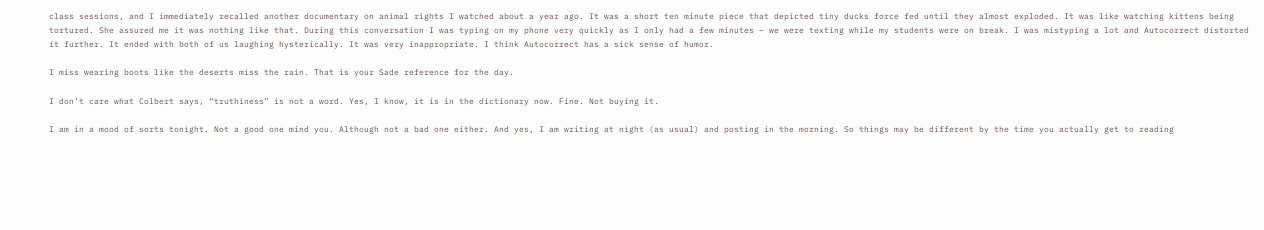class sessions, and I immediately recalled another documentary on animal rights I watched about a year ago. It was a short ten minute piece that depicted tiny ducks force fed until they almost exploded. It was like watching kittens being tortured. She assured me it was nothing like that. During this conversation I was typing on my phone very quickly as I only had a few minutes – we were texting while my students were on break. I was mistyping a lot and Autocorrect distorted it further. It ended with both of us laughing hysterically. It was very inappropriate. I think Autocorrect has a sick sense of humor.

I miss wearing boots like the deserts miss the rain. That is your Sade reference for the day.

I don’t care what Colbert says, “truthiness” is not a word. Yes, I know, it is in the dictionary now. Fine. Not buying it.

I am in a mood of sorts tonight. Not a good one mind you. Although not a bad one either. And yes, I am writing at night (as usual) and posting in the morning. So things may be different by the time you actually get to reading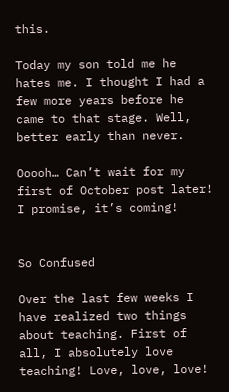this.

Today my son told me he hates me. I thought I had a few more years before he came to that stage. Well, better early than never.

Ooooh… Can’t wait for my first of October post later! I promise, it’s coming!


So Confused

Over the last few weeks I have realized two things about teaching. First of all, I absolutely love teaching! Love, love, love!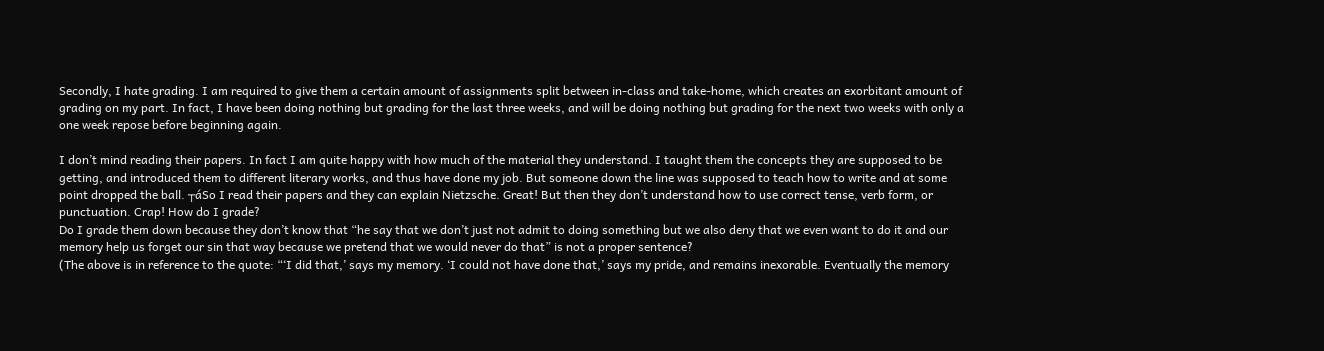Secondly, I hate grading. I am required to give them a certain amount of assignments split between in-class and take-home, which creates an exorbitant amount of grading on my part. In fact, I have been doing nothing but grading for the last three weeks, and will be doing nothing but grading for the next two weeks with only a one week repose before beginning again.

I don’t mind reading their papers. In fact I am quite happy with how much of the material they understand. I taught them the concepts they are supposed to be getting, and introduced them to different literary works, and thus have done my job. But someone down the line was supposed to teach how to write and at some point dropped the ball. ┬áSo I read their papers and they can explain Nietzsche. Great! But then they don’t understand how to use correct tense, verb form, or punctuation. Crap! How do I grade?
Do I grade them down because they don’t know that “he say that we don’t just not admit to doing something but we also deny that we even want to do it and our memory help us forget our sin that way because we pretend that we would never do that” is not a proper sentence?
(The above is in reference to the quote: “‘I did that,’ says my memory. ‘I could not have done that,’ says my pride, and remains inexorable. Eventually the memory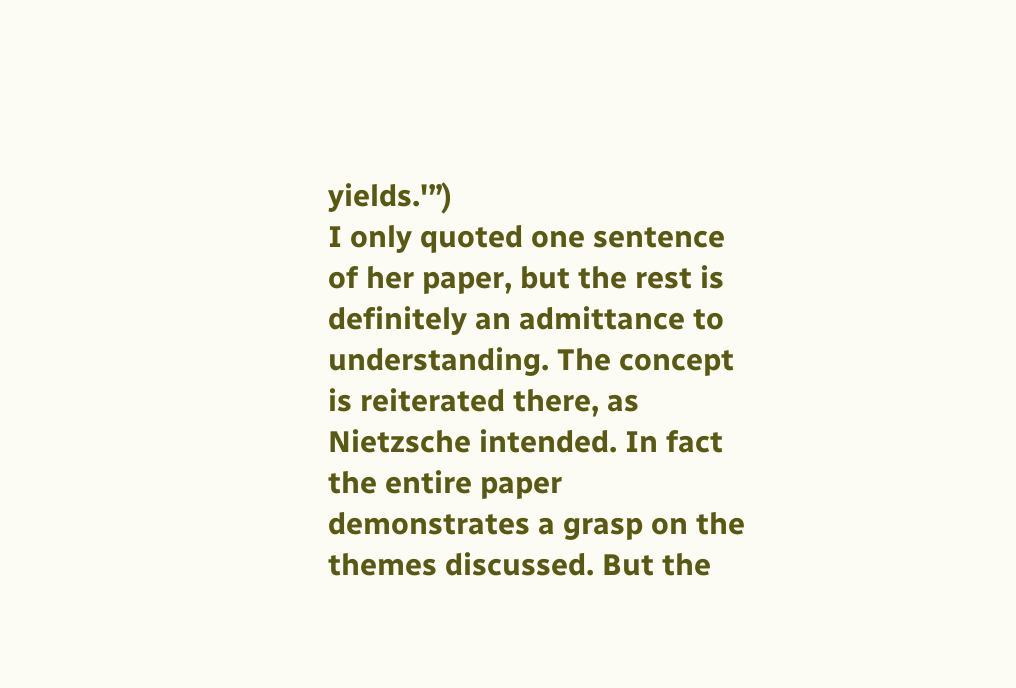yields.'”)
I only quoted one sentence of her paper, but the rest is definitely an admittance to understanding. The concept is reiterated there, as Nietzsche intended. In fact the entire paper demonstrates a grasp on the themes discussed. But the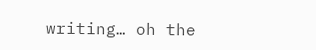writing… oh the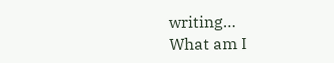writing…
What am I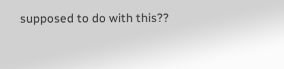supposed to do with this??